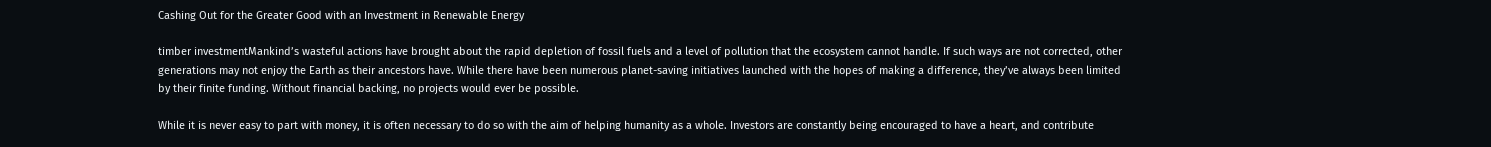Cashing Out for the Greater Good with an Investment in Renewable Energy

timber investmentMankind’s wasteful actions have brought about the rapid depletion of fossil fuels and a level of pollution that the ecosystem cannot handle. If such ways are not corrected, other generations may not enjoy the Earth as their ancestors have. While there have been numerous planet-saving initiatives launched with the hopes of making a difference, they’ve always been limited by their finite funding. Without financial backing, no projects would ever be possible.

While it is never easy to part with money, it is often necessary to do so with the aim of helping humanity as a whole. Investors are constantly being encouraged to have a heart, and contribute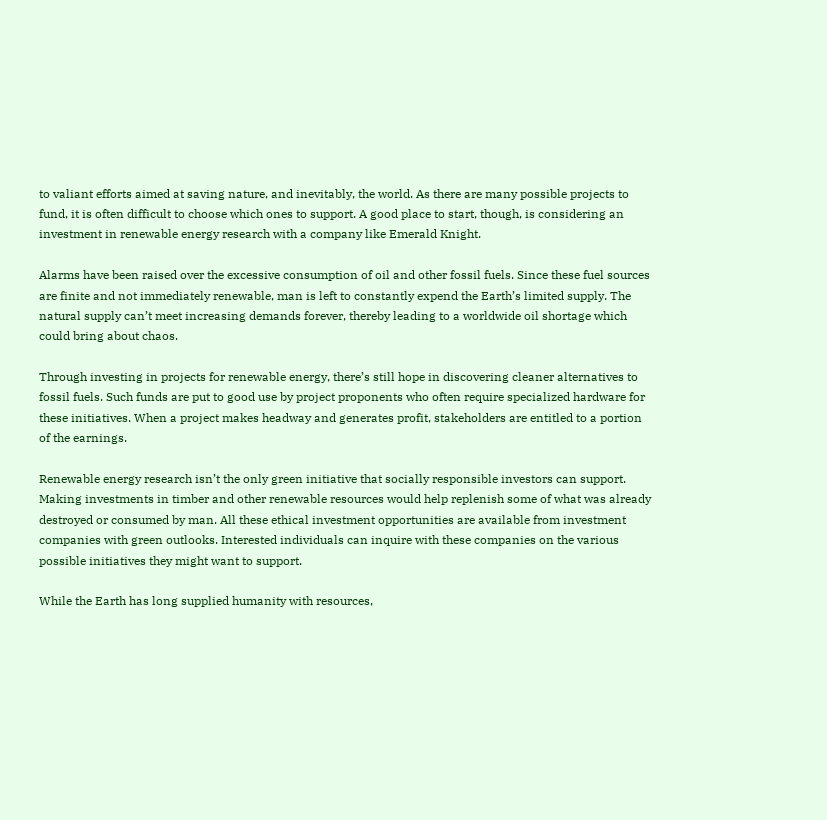to valiant efforts aimed at saving nature, and inevitably, the world. As there are many possible projects to fund, it is often difficult to choose which ones to support. A good place to start, though, is considering an investment in renewable energy research with a company like Emerald Knight.

Alarms have been raised over the excessive consumption of oil and other fossil fuels. Since these fuel sources are finite and not immediately renewable, man is left to constantly expend the Earth’s limited supply. The natural supply can’t meet increasing demands forever, thereby leading to a worldwide oil shortage which could bring about chaos.

Through investing in projects for renewable energy, there’s still hope in discovering cleaner alternatives to fossil fuels. Such funds are put to good use by project proponents who often require specialized hardware for these initiatives. When a project makes headway and generates profit, stakeholders are entitled to a portion of the earnings.

Renewable energy research isn’t the only green initiative that socially responsible investors can support. Making investments in timber and other renewable resources would help replenish some of what was already destroyed or consumed by man. All these ethical investment opportunities are available from investment companies with green outlooks. Interested individuals can inquire with these companies on the various possible initiatives they might want to support.

While the Earth has long supplied humanity with resources,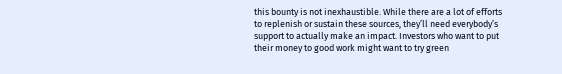this bounty is not inexhaustible. While there are a lot of efforts to replenish or sustain these sources, they’ll need everybody’s support to actually make an impact. Investors who want to put their money to good work might want to try green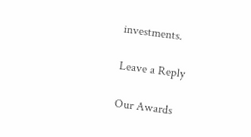investments.

Leave a Reply

Our Awards